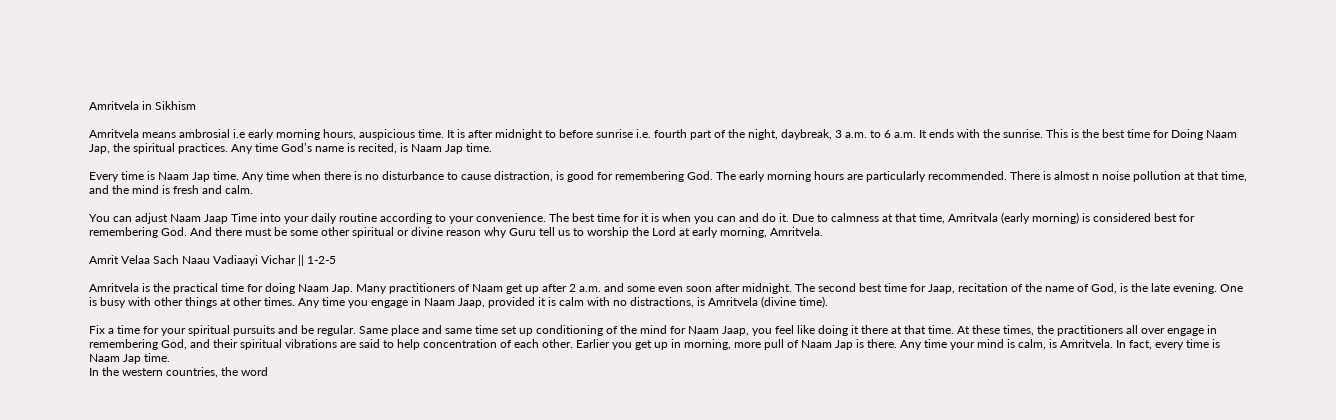Amritvela in Sikhism

Amritvela means ambrosial i.e early morning hours, auspicious time. It is after midnight to before sunrise i.e. fourth part of the night, daybreak, 3 a.m. to 6 a.m. It ends with the sunrise. This is the best time for Doing Naam Jap, the spiritual practices. Any time God’s name is recited, is Naam Jap time.

Every time is Naam Jap time. Any time when there is no disturbance to cause distraction, is good for remembering God. The early morning hours are particularly recommended. There is almost n noise pollution at that time, and the mind is fresh and calm.

You can adjust Naam Jaap Time into your daily routine according to your convenience. The best time for it is when you can and do it. Due to calmness at that time, Amritvala (early morning) is considered best for remembering God. And there must be some other spiritual or divine reason why Guru tell us to worship the Lord at early morning, Amritvela.

Amrit Velaa Sach Naau Vadiaayi Vichar || 1-2-5

Amritvela is the practical time for doing Naam Jap. Many practitioners of Naam get up after 2 a.m. and some even soon after midnight. The second best time for Jaap, recitation of the name of God, is the late evening. One is busy with other things at other times. Any time you engage in Naam Jaap, provided it is calm with no distractions, is Amritvela (divine time).

Fix a time for your spiritual pursuits and be regular. Same place and same time set up conditioning of the mind for Naam Jaap, you feel like doing it there at that time. At these times, the practitioners all over engage in remembering God, and their spiritual vibrations are said to help concentration of each other. Earlier you get up in morning, more pull of Naam Jap is there. Any time your mind is calm, is Amritvela. In fact, every time is Naam Jap time.
In the western countries, the word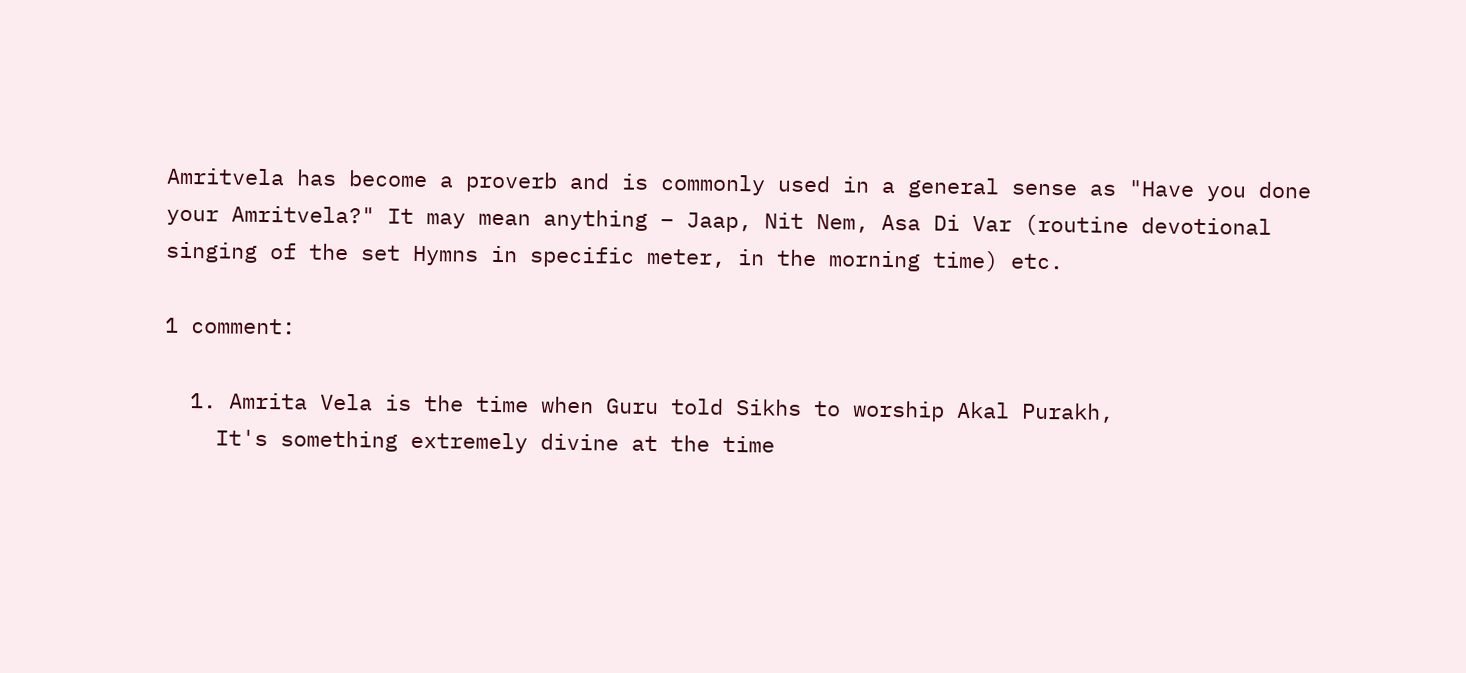Amritvela has become a proverb and is commonly used in a general sense as "Have you done your Amritvela?" It may mean anything – Jaap, Nit Nem, Asa Di Var (routine devotional singing of the set Hymns in specific meter, in the morning time) etc.

1 comment:

  1. Amrita Vela is the time when Guru told Sikhs to worship Akal Purakh,
    It's something extremely divine at the time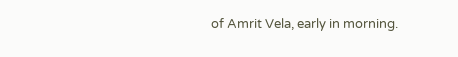of Amrit Vela, early in morning.